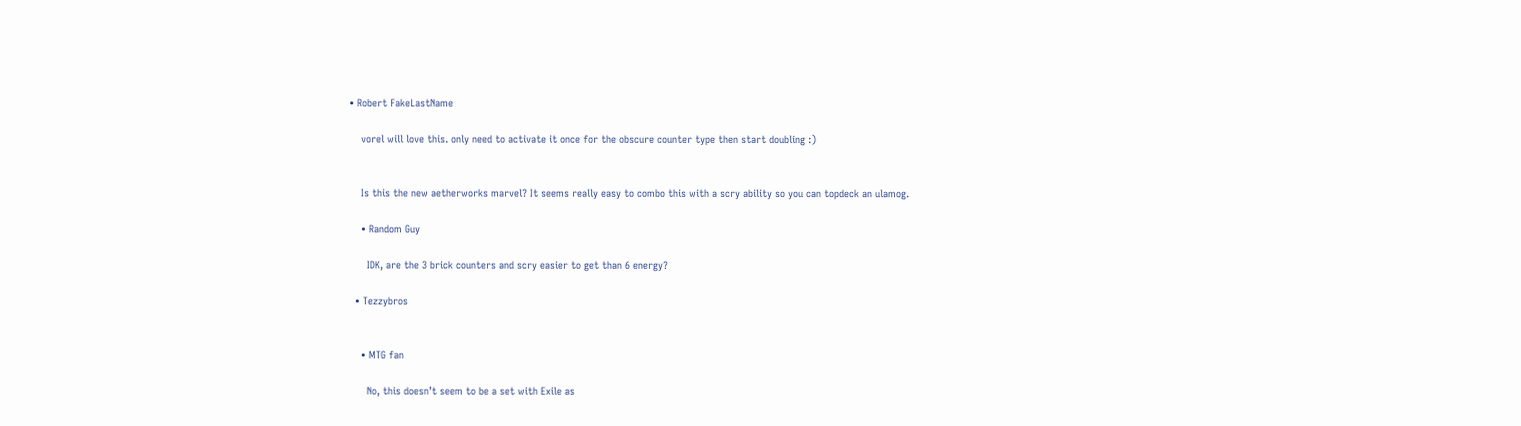• Robert FakeLastName

    vorel will love this. only need to activate it once for the obscure counter type then start doubling :)


    Is this the new aetherworks marvel? It seems really easy to combo this with a scry ability so you can topdeck an ulamog.

    • Random Guy

      IDK, are the 3 brick counters and scry easier to get than 6 energy?

  • Tezzybros


    • MTG fan

      No, this doesn’t seem to be a set with Exile as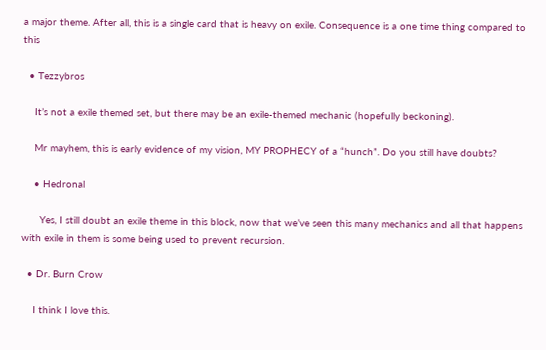a major theme. After all, this is a single card that is heavy on exile. Consequence is a one time thing compared to this

  • Tezzybros

    It’s not a exile themed set, but there may be an exile-themed mechanic (hopefully beckoning).

    Mr mayhem, this is early evidence of my vision, MY PROPHECY of a “hunch”. Do you still have doubts?

    • Hedronal

      Yes, I still doubt an exile theme in this block, now that we’ve seen this many mechanics and all that happens with exile in them is some being used to prevent recursion.

  • Dr. Burn Crow

    I think I love this.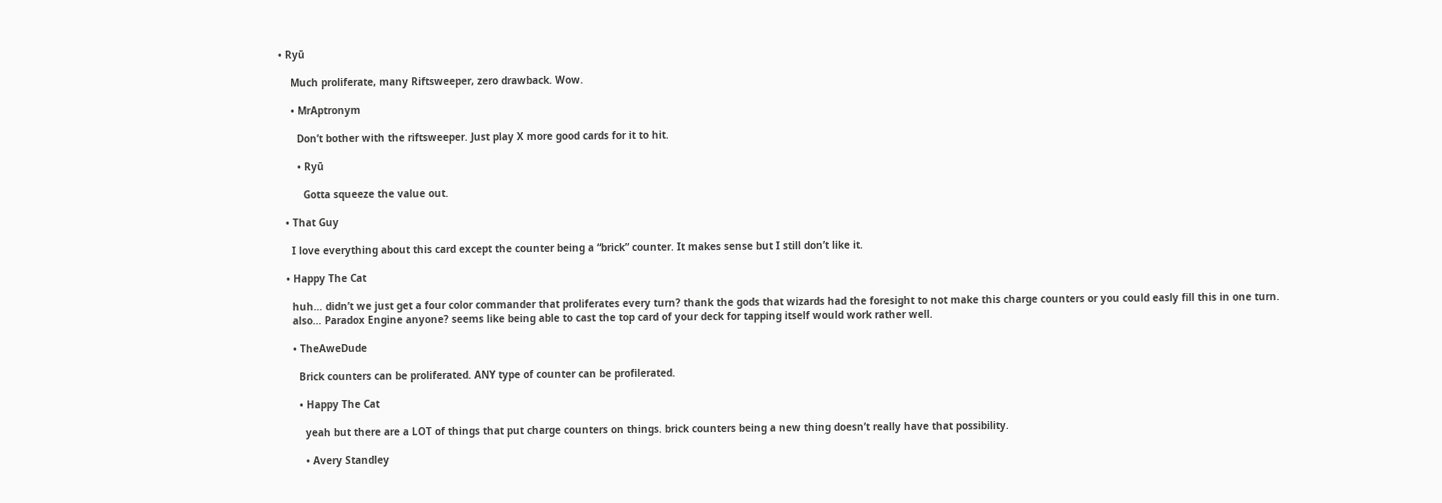• Ryū

    Much proliferate, many Riftsweeper, zero drawback. Wow.

    • MrAptronym

      Don’t bother with the riftsweeper. Just play X more good cards for it to hit.

      • Ryū

        Gotta squeeze the value out.

  • That Guy

    I love everything about this card except the counter being a “brick” counter. It makes sense but I still don’t like it.

  • Happy The Cat

    huh… didn’t we just get a four color commander that proliferates every turn? thank the gods that wizards had the foresight to not make this charge counters or you could easly fill this in one turn.
    also… Paradox Engine anyone? seems like being able to cast the top card of your deck for tapping itself would work rather well.

    • TheAweDude

      Brick counters can be proliferated. ANY type of counter can be profilerated.

      • Happy The Cat

        yeah but there are a LOT of things that put charge counters on things. brick counters being a new thing doesn’t really have that possibility.

        • Avery Standley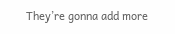They’re gonna add more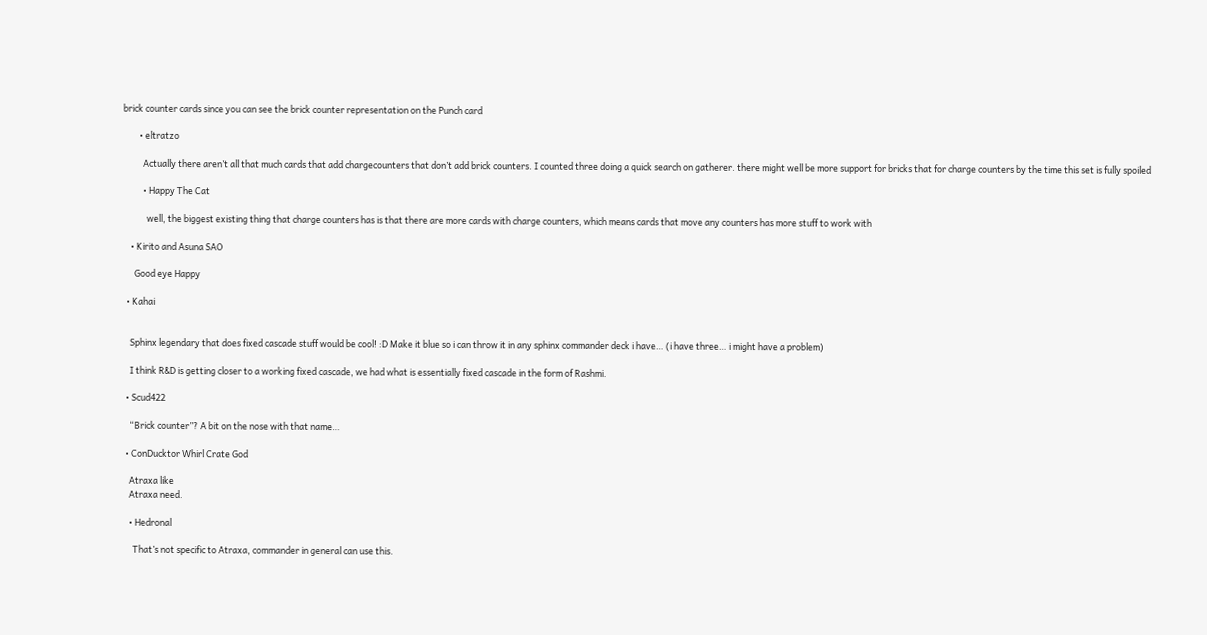brick counter cards since you can see the brick counter representation on the Punch card

        • eltratzo

          Actually there aren’t all that much cards that add chargecounters that don’t add brick counters. I counted three doing a quick search on gatherer. there might well be more support for bricks that for charge counters by the time this set is fully spoiled

          • Happy The Cat

            well, the biggest existing thing that charge counters has is that there are more cards with charge counters, which means cards that move any counters has more stuff to work with

    • Kirito and Asuna SAO

      Good eye Happy

  • Kahai


    Sphinx legendary that does fixed cascade stuff would be cool! :D Make it blue so i can throw it in any sphinx commander deck i have… (i have three… i might have a problem)

    I think R&D is getting closer to a working fixed cascade, we had what is essentially fixed cascade in the form of Rashmi.

  • Scud422

    “Brick counter”? A bit on the nose with that name…

  • ConDucktor Whirl Crate God

    Atraxa like
    Atraxa need.

    • Hedronal

      That’s not specific to Atraxa, commander in general can use this.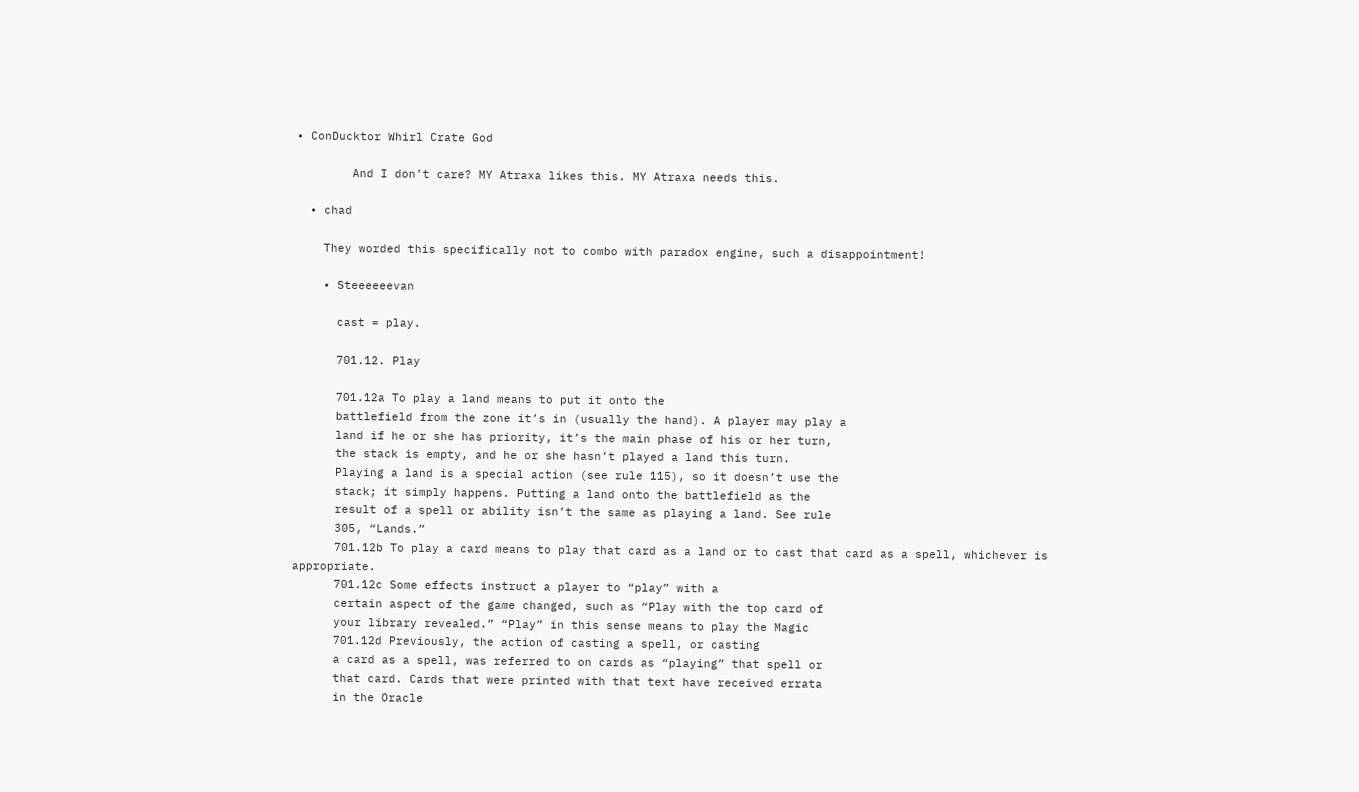• ConDucktor Whirl Crate God

        And I don’t care? MY Atraxa likes this. MY Atraxa needs this.

  • chad

    They worded this specifically not to combo with paradox engine, such a disappointment!

    • Steeeeeevan

      cast = play.

      701.12. Play

      701.12a To play a land means to put it onto the
      battlefield from the zone it’s in (usually the hand). A player may play a
      land if he or she has priority, it’s the main phase of his or her turn,
      the stack is empty, and he or she hasn’t played a land this turn.
      Playing a land is a special action (see rule 115), so it doesn’t use the
      stack; it simply happens. Putting a land onto the battlefield as the
      result of a spell or ability isn’t the same as playing a land. See rule
      305, “Lands.”
      701.12b To play a card means to play that card as a land or to cast that card as a spell, whichever is appropriate.
      701.12c Some effects instruct a player to “play” with a
      certain aspect of the game changed, such as “Play with the top card of
      your library revealed.” “Play” in this sense means to play the Magic
      701.12d Previously, the action of casting a spell, or casting
      a card as a spell, was referred to on cards as “playing” that spell or
      that card. Cards that were printed with that text have received errata
      in the Oracle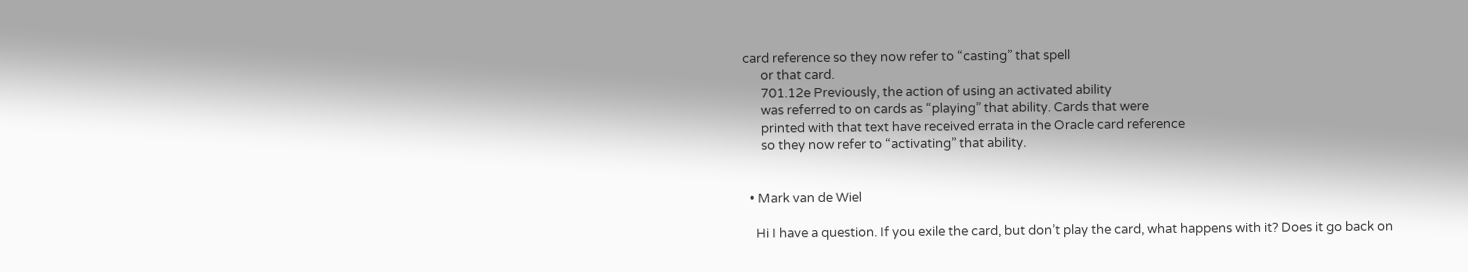card reference so they now refer to “casting” that spell
      or that card.
      701.12e Previously, the action of using an activated ability
      was referred to on cards as “playing” that ability. Cards that were
      printed with that text have received errata in the Oracle card reference
      so they now refer to “activating” that ability.


  • Mark van de Wiel

    Hi I have a question. If you exile the card, but don’t play the card, what happens with it? Does it go back on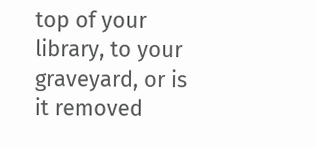top of your library, to your graveyard, or is it removed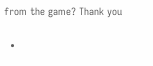from the game? Thank you

  •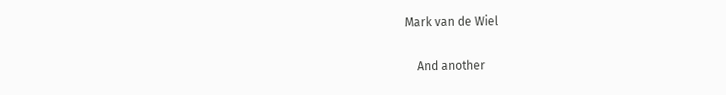Mark van de Wiel

    And another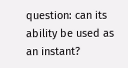question: can its ability be used as an instant?